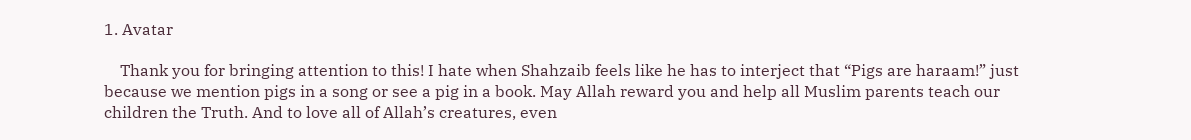1. Avatar

    Thank you for bringing attention to this! I hate when Shahzaib feels like he has to interject that “Pigs are haraam!” just because we mention pigs in a song or see a pig in a book. May Allah reward you and help all Muslim parents teach our children the Truth. And to love all of Allah’s creatures, even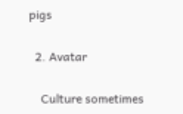pigs

  2. Avatar

    Culture sometimes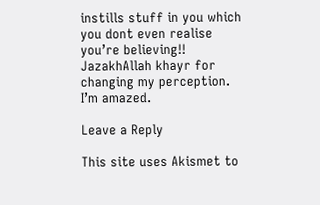instills stuff in you which you dont even realise you’re believing!! JazakhAllah khayr for changing my perception. I’m amazed.

Leave a Reply

This site uses Akismet to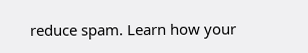reduce spam. Learn how your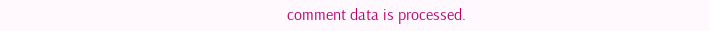comment data is processed.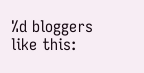%d bloggers like this: